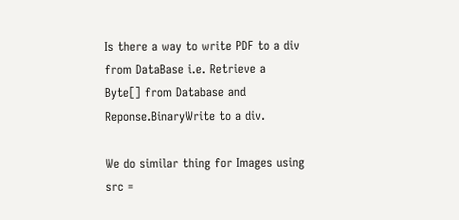Is there a way to write PDF to a div from DataBase i.e. Retrieve a Byte[] from Database and Reponse.BinaryWrite to a div.

We do similar thing for Images using src =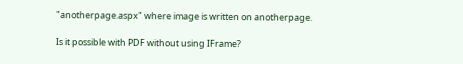"anotherpage.aspx" where image is written on anotherpage.

Is it possible with PDF without using IFrame?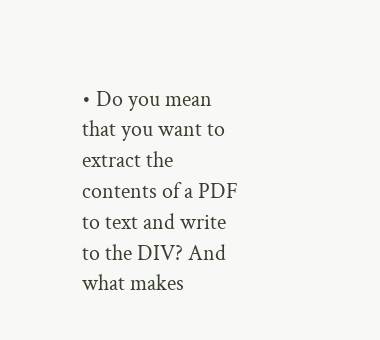• Do you mean that you want to extract the contents of a PDF to text and write to the DIV? And what makes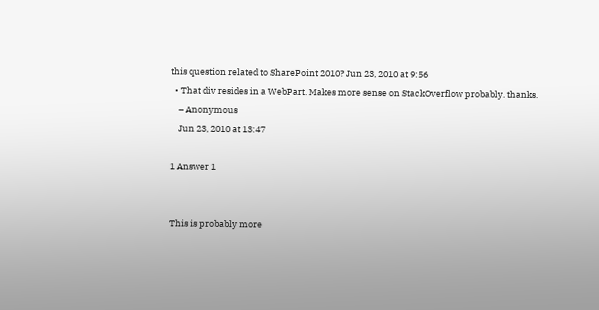this question related to SharePoint 2010? Jun 23, 2010 at 9:56
  • That div resides in a WebPart. Makes more sense on StackOverflow probably. thanks.
    – Anonymous
    Jun 23, 2010 at 13:47

1 Answer 1


This is probably more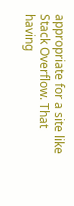appropriate for a site like Stack Overflow. That having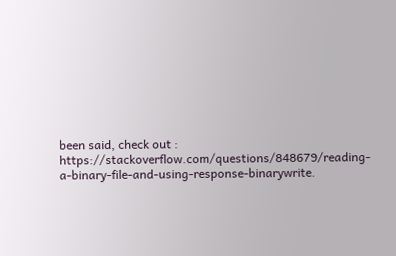been said, check out : https://stackoverflow.com/questions/848679/reading-a-binary-file-and-using-response-binarywrite.